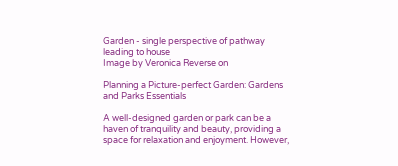Garden - single perspective of pathway leading to house
Image by Veronica Reverse on

Planning a Picture-perfect Garden: Gardens and Parks Essentials

A well-designed garden or park can be a haven of tranquility and beauty, providing a space for relaxation and enjoyment. However,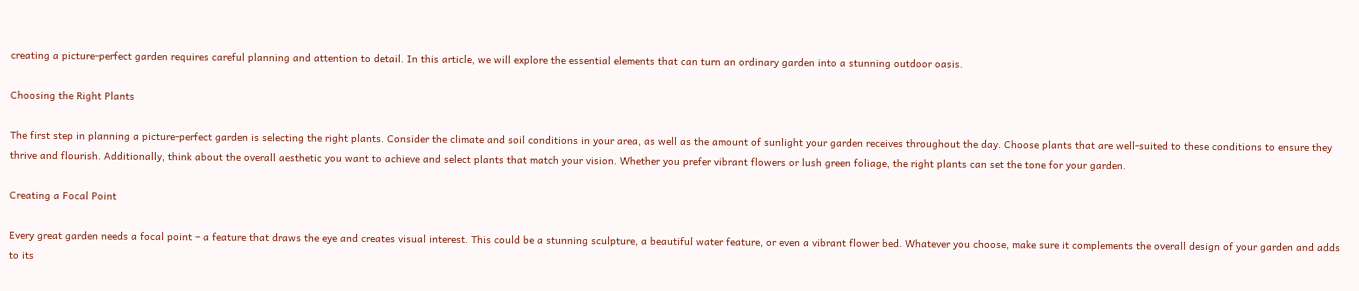creating a picture-perfect garden requires careful planning and attention to detail. In this article, we will explore the essential elements that can turn an ordinary garden into a stunning outdoor oasis.

Choosing the Right Plants

The first step in planning a picture-perfect garden is selecting the right plants. Consider the climate and soil conditions in your area, as well as the amount of sunlight your garden receives throughout the day. Choose plants that are well-suited to these conditions to ensure they thrive and flourish. Additionally, think about the overall aesthetic you want to achieve and select plants that match your vision. Whether you prefer vibrant flowers or lush green foliage, the right plants can set the tone for your garden.

Creating a Focal Point

Every great garden needs a focal point – a feature that draws the eye and creates visual interest. This could be a stunning sculpture, a beautiful water feature, or even a vibrant flower bed. Whatever you choose, make sure it complements the overall design of your garden and adds to its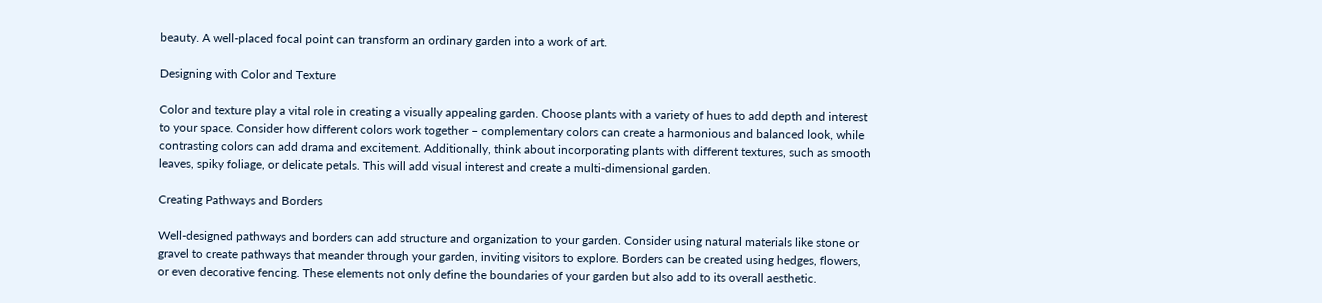beauty. A well-placed focal point can transform an ordinary garden into a work of art.

Designing with Color and Texture

Color and texture play a vital role in creating a visually appealing garden. Choose plants with a variety of hues to add depth and interest to your space. Consider how different colors work together – complementary colors can create a harmonious and balanced look, while contrasting colors can add drama and excitement. Additionally, think about incorporating plants with different textures, such as smooth leaves, spiky foliage, or delicate petals. This will add visual interest and create a multi-dimensional garden.

Creating Pathways and Borders

Well-designed pathways and borders can add structure and organization to your garden. Consider using natural materials like stone or gravel to create pathways that meander through your garden, inviting visitors to explore. Borders can be created using hedges, flowers, or even decorative fencing. These elements not only define the boundaries of your garden but also add to its overall aesthetic.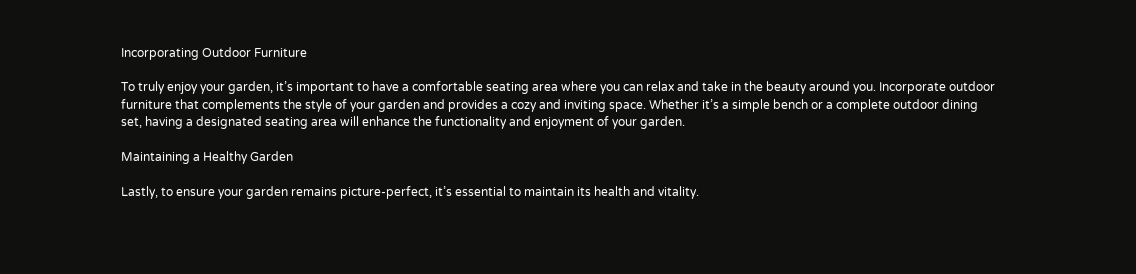Incorporating Outdoor Furniture

To truly enjoy your garden, it’s important to have a comfortable seating area where you can relax and take in the beauty around you. Incorporate outdoor furniture that complements the style of your garden and provides a cozy and inviting space. Whether it’s a simple bench or a complete outdoor dining set, having a designated seating area will enhance the functionality and enjoyment of your garden.

Maintaining a Healthy Garden

Lastly, to ensure your garden remains picture-perfect, it’s essential to maintain its health and vitality.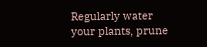Regularly water your plants, prune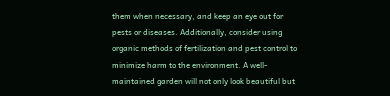them when necessary, and keep an eye out for pests or diseases. Additionally, consider using organic methods of fertilization and pest control to minimize harm to the environment. A well-maintained garden will not only look beautiful but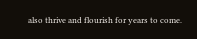also thrive and flourish for years to come.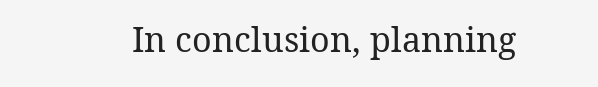In conclusion, planning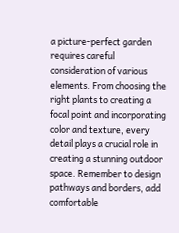a picture-perfect garden requires careful consideration of various elements. From choosing the right plants to creating a focal point and incorporating color and texture, every detail plays a crucial role in creating a stunning outdoor space. Remember to design pathways and borders, add comfortable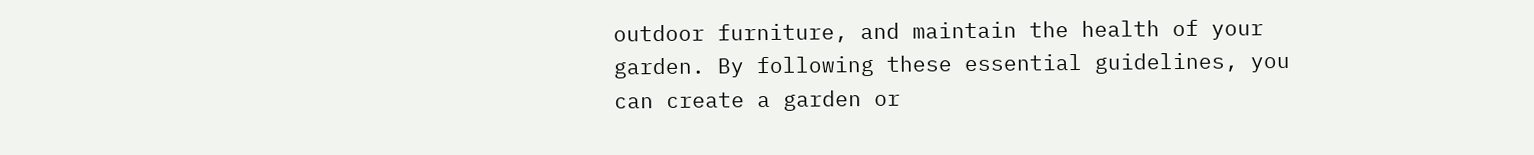outdoor furniture, and maintain the health of your garden. By following these essential guidelines, you can create a garden or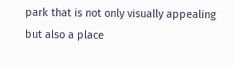park that is not only visually appealing but also a place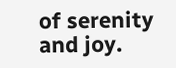of serenity and joy.